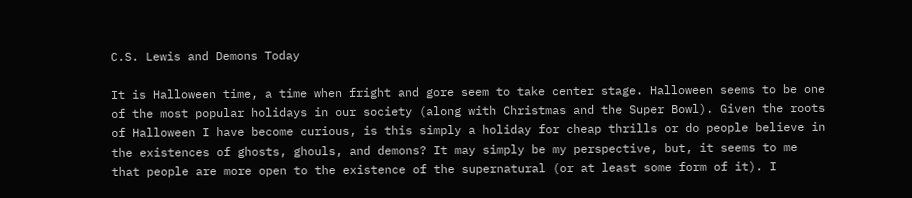C.S. Lewis and Demons Today

It is Halloween time, a time when fright and gore seem to take center stage. Halloween seems to be one of the most popular holidays in our society (along with Christmas and the Super Bowl). Given the roots of Halloween I have become curious, is this simply a holiday for cheap thrills or do people believe in the existences of ghosts, ghouls, and demons? It may simply be my perspective, but, it seems to me that people are more open to the existence of the supernatural (or at least some form of it). I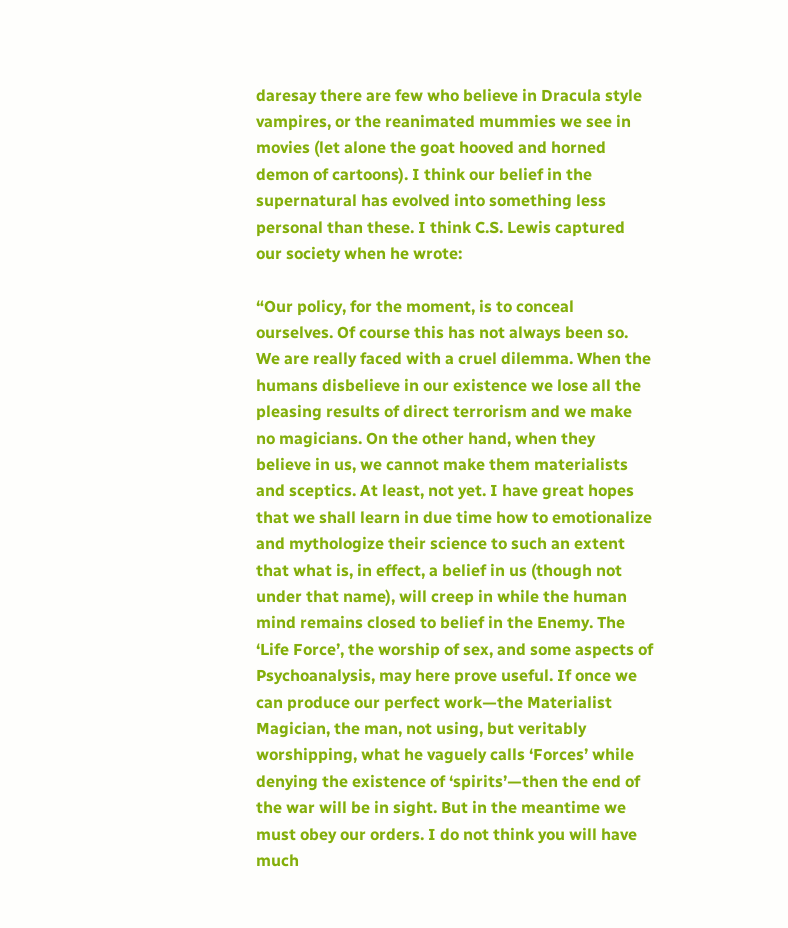daresay there are few who believe in Dracula style vampires, or the reanimated mummies we see in movies (let alone the goat hooved and horned demon of cartoons). I think our belief in the supernatural has evolved into something less personal than these. I think C.S. Lewis captured our society when he wrote:

“Our policy, for the moment, is to conceal ourselves. Of course this has not always been so. We are really faced with a cruel dilemma. When the humans disbelieve in our existence we lose all the pleasing results of direct terrorism and we make no magicians. On the other hand, when they believe in us, we cannot make them materialists and sceptics. At least, not yet. I have great hopes that we shall learn in due time how to emotionalize and mythologize their science to such an extent that what is, in effect, a belief in us (though not under that name), will creep in while the human mind remains closed to belief in the Enemy. The ‘Life Force’, the worship of sex, and some aspects of Psychoanalysis, may here prove useful. If once we can produce our perfect work—the Materialist Magician, the man, not using, but veritably worshipping, what he vaguely calls ‘Forces’ while denying the existence of ‘spirits’—then the end of the war will be in sight. But in the meantime we must obey our orders. I do not think you will have much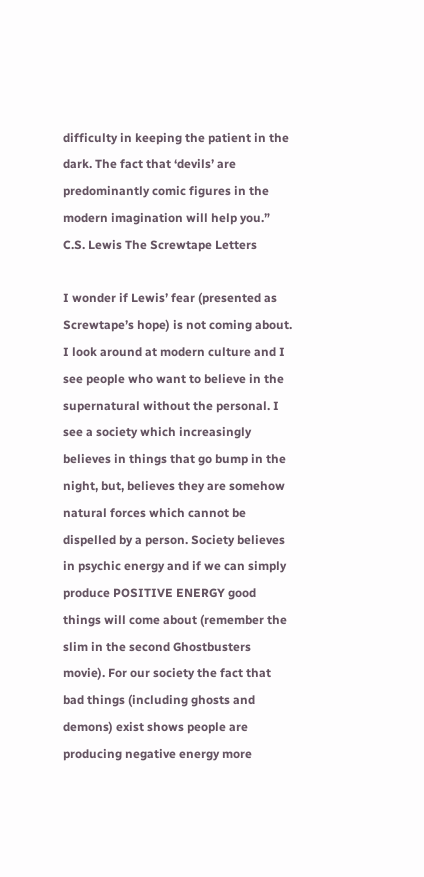difficulty in keeping the patient in the dark. The fact that ‘devils’ are predominantly comic figures in the modern imagination will help you.” C.S. Lewis The Screwtape Letters

I wonder if Lewis’ fear (presented as Screwtape’s hope) is not coming about. I look around at modern culture and I see people who want to believe in the supernatural without the personal. I see a society which increasingly believes in things that go bump in the night, but, believes they are somehow natural forces which cannot be dispelled by a person. Society believes in psychic energy and if we can simply produce POSITIVE ENERGY good things will come about (remember the slim in the second Ghostbusters movie). For our society the fact that bad things (including ghosts and demons) exist shows people are producing negative energy more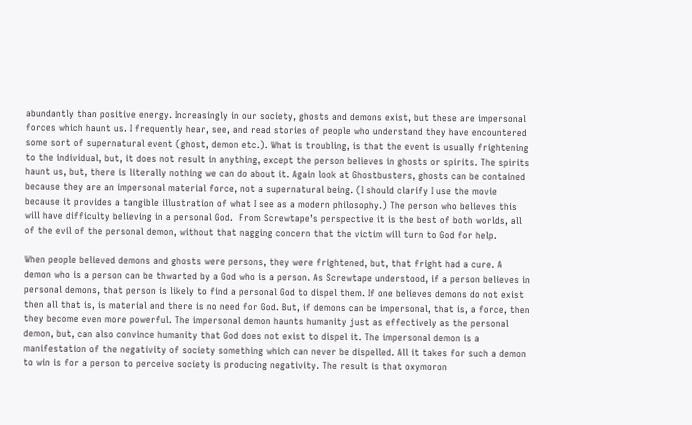abundantly than positive energy. Increasingly in our society, ghosts and demons exist, but these are impersonal forces which haunt us. I frequently hear, see, and read stories of people who understand they have encountered some sort of supernatural event (ghost, demon etc.). What is troubling, is that the event is usually frightening to the individual, but, it does not result in anything, except the person believes in ghosts or spirits. The spirits haunt us, but, there is literally nothing we can do about it. Again look at Ghostbusters, ghosts can be contained because they are an impersonal material force, not a supernatural being. (I should clarify I use the movie because it provides a tangible illustration of what I see as a modern philosophy.) The person who believes this will have difficulty believing in a personal God.  From Screwtape’s perspective it is the best of both worlds, all of the evil of the personal demon, without that nagging concern that the victim will turn to God for help.

When people believed demons and ghosts were persons, they were frightened, but, that fright had a cure. A demon who is a person can be thwarted by a God who is a person. As Screwtape understood, if a person believes in personal demons, that person is likely to find a personal God to dispel them. If one believes demons do not exist then all that is, is material and there is no need for God. But, if demons can be impersonal, that is, a force, then they become even more powerful. The impersonal demon haunts humanity just as effectively as the personal demon, but, can also convince humanity that God does not exist to dispel it. The impersonal demon is a manifestation of the negativity of society something which can never be dispelled. All it takes for such a demon to win is for a person to perceive society is producing negativity. The result is that oxymoron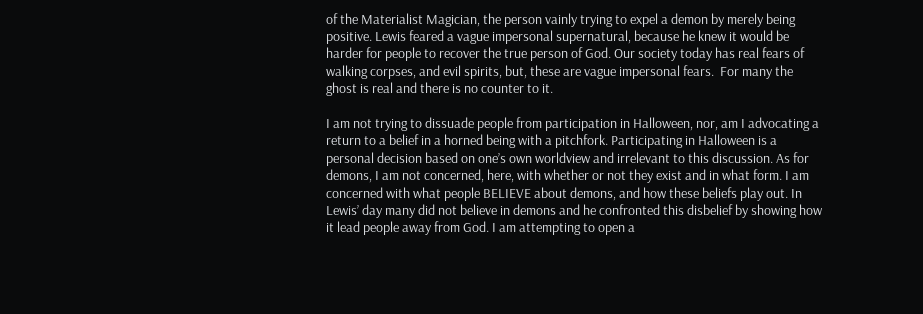of the Materialist Magician, the person vainly trying to expel a demon by merely being positive. Lewis feared a vague impersonal supernatural, because he knew it would be harder for people to recover the true person of God. Our society today has real fears of walking corpses, and evil spirits, but, these are vague impersonal fears.  For many the ghost is real and there is no counter to it.

I am not trying to dissuade people from participation in Halloween, nor, am I advocating a return to a belief in a horned being with a pitchfork. Participating in Halloween is a personal decision based on one’s own worldview and irrelevant to this discussion. As for demons, I am not concerned, here, with whether or not they exist and in what form. I am concerned with what people BELIEVE about demons, and how these beliefs play out. In Lewis’ day many did not believe in demons and he confronted this disbelief by showing how it lead people away from God. I am attempting to open a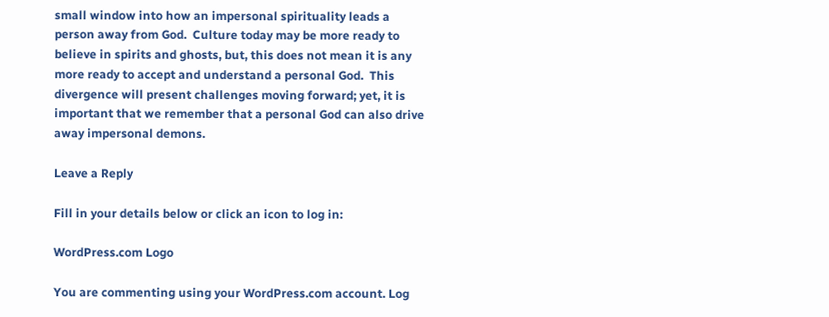small window into how an impersonal spirituality leads a person away from God.  Culture today may be more ready to believe in spirits and ghosts, but, this does not mean it is any more ready to accept and understand a personal God.  This divergence will present challenges moving forward; yet, it is important that we remember that a personal God can also drive away impersonal demons.

Leave a Reply

Fill in your details below or click an icon to log in:

WordPress.com Logo

You are commenting using your WordPress.com account. Log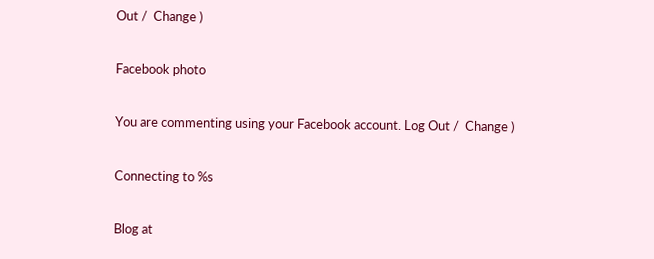Out /  Change )

Facebook photo

You are commenting using your Facebook account. Log Out /  Change )

Connecting to %s

Blog at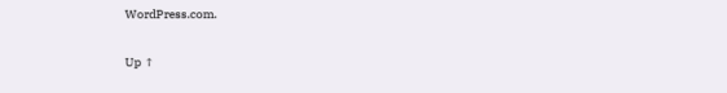WordPress.com.

Up ↑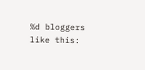%d bloggers like this: